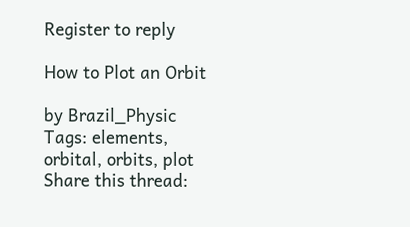Register to reply

How to Plot an Orbit

by Brazil_Physic
Tags: elements, orbital, orbits, plot
Share this thread: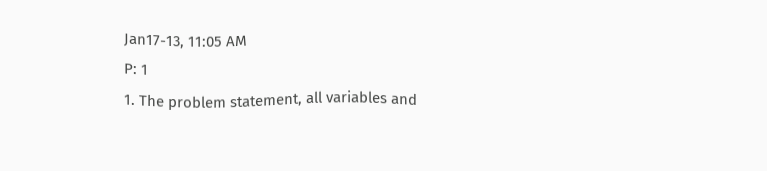Jan17-13, 11:05 AM
P: 1
1. The problem statement, all variables and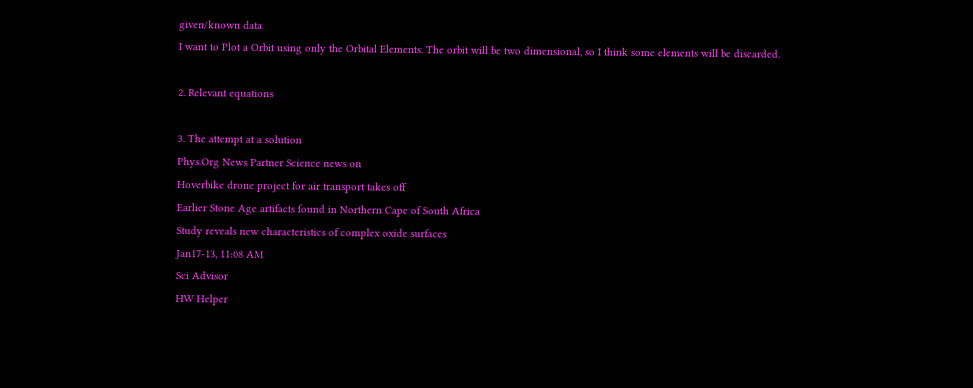given/known data
I want to Plot a Orbit using only the Orbital Elements. The orbit will be two dimensional, so I think some elements will be discarded.

2. Relevant equations

3. The attempt at a solution
Phys.Org News Partner Science news on
Hoverbike drone project for air transport takes off
Earlier Stone Age artifacts found in Northern Cape of South Africa
Study reveals new characteristics of complex oxide surfaces
Jan17-13, 11:08 AM
Sci Advisor
HW Helper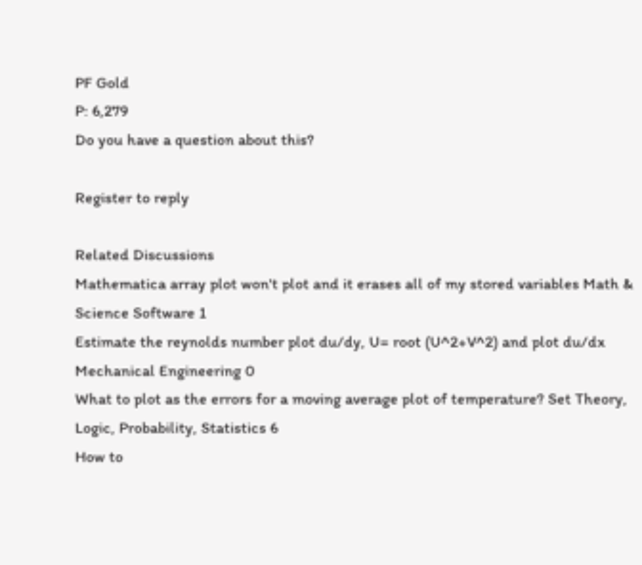PF Gold
P: 6,279
Do you have a question about this?

Register to reply

Related Discussions
Mathematica array plot won't plot and it erases all of my stored variables Math & Science Software 1
Estimate the reynolds number plot du/dy, U= root (U^2+V^2) and plot du/dx Mechanical Engineering 0
What to plot as the errors for a moving average plot of temperature? Set Theory, Logic, Probability, Statistics 6
How to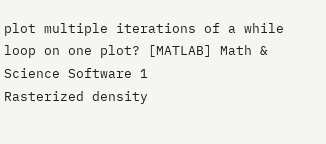plot multiple iterations of a while loop on one plot? [MATLAB] Math & Science Software 1
Rasterized density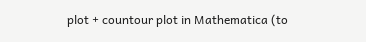plot + countour plot in Mathematica (to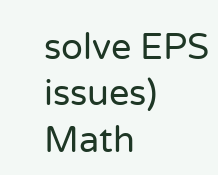solve EPS issues) Math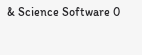& Science Software 0